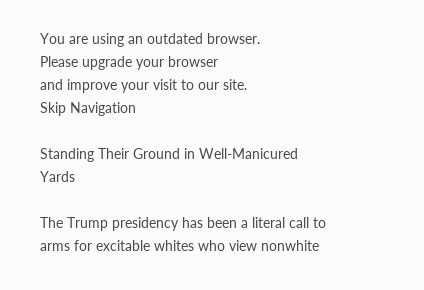You are using an outdated browser.
Please upgrade your browser
and improve your visit to our site.
Skip Navigation

Standing Their Ground in Well-Manicured Yards

The Trump presidency has been a literal call to arms for excitable whites who view nonwhite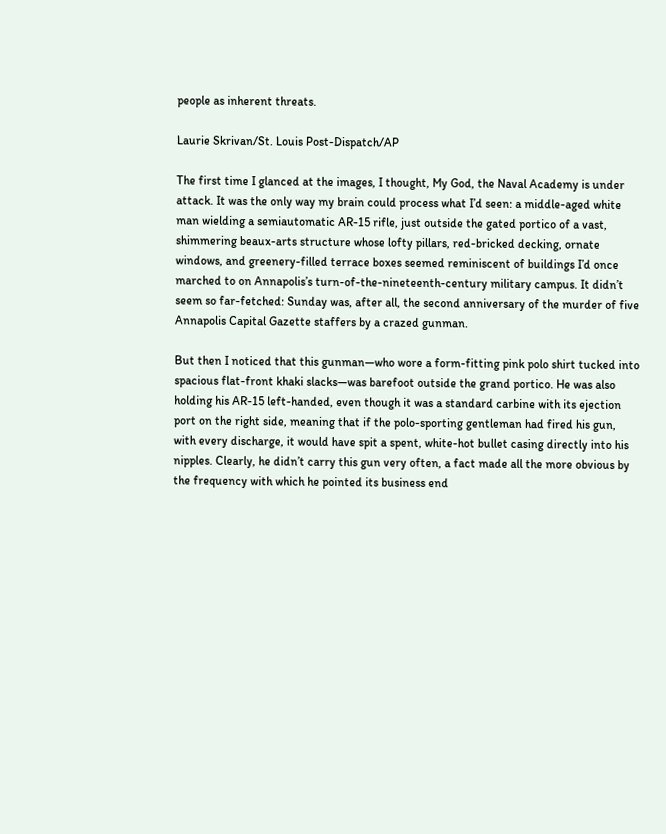people as inherent threats.

Laurie Skrivan/St. Louis Post-Dispatch/AP

The first time I glanced at the images, I thought, My God, the Naval Academy is under attack. It was the only way my brain could process what I’d seen: a middle-aged white man wielding a semiautomatic AR-15 rifle, just outside the gated portico of a vast, shimmering beaux-arts structure whose lofty pillars, red-bricked decking, ornate windows, and greenery-filled terrace boxes seemed reminiscent of buildings I’d once marched to on Annapolis’s turn-of-the-nineteenth-century military campus. It didn’t seem so far-fetched: Sunday was, after all, the second anniversary of the murder of five Annapolis Capital Gazette staffers by a crazed gunman.

But then I noticed that this gunman—who wore a form-fitting pink polo shirt tucked into spacious flat-front khaki slacks—was barefoot outside the grand portico. He was also holding his AR-15 left-handed, even though it was a standard carbine with its ejection port on the right side, meaning that if the polo-sporting gentleman had fired his gun, with every discharge, it would have spit a spent, white-hot bullet casing directly into his nipples. Clearly, he didn’t carry this gun very often, a fact made all the more obvious by the frequency with which he pointed its business end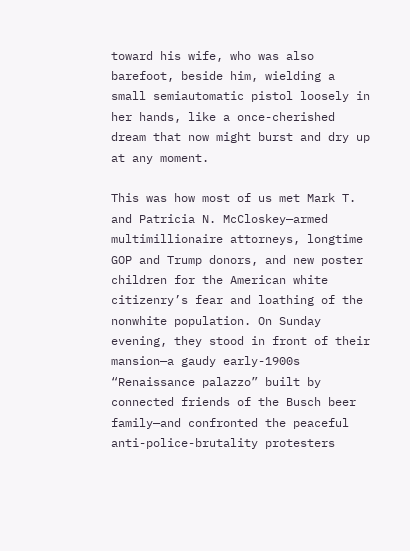toward his wife, who was also barefoot, beside him, wielding a small semiautomatic pistol loosely in her hands, like a once-cherished dream that now might burst and dry up at any moment.

This was how most of us met Mark T. and Patricia N. McCloskey—armed multimillionaire attorneys, longtime GOP and Trump donors, and new poster children for the American white citizenry’s fear and loathing of the nonwhite population. On Sunday evening, they stood in front of their mansion—a gaudy early-1900s “Renaissance palazzo” built by connected friends of the Busch beer family—and confronted the peaceful anti-police-brutality protesters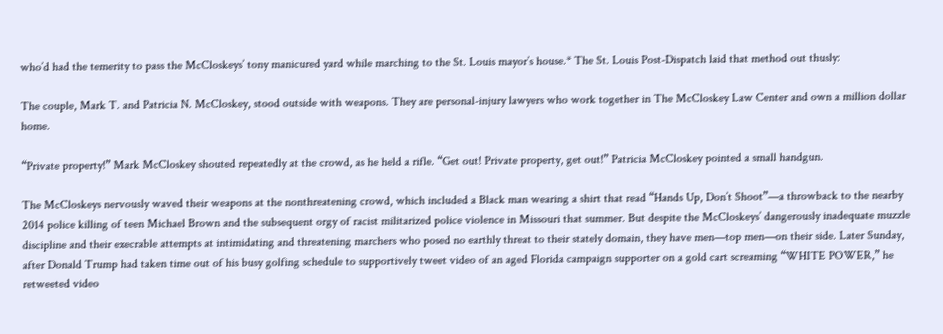who’d had the temerity to pass the McCloskeys’ tony manicured yard while marching to the St. Louis mayor’s house.* The St. Louis Post-Dispatch laid that method out thusly:

The couple, Mark T. and Patricia N. McCloskey, stood outside with weapons. They are personal-injury lawyers who work together in The McCloskey Law Center and own a million dollar home.

“Private property!” Mark McCloskey shouted repeatedly at the crowd, as he held a rifle. “Get out! Private property, get out!” Patricia McCloskey pointed a small handgun.

The McCloskeys nervously waved their weapons at the nonthreatening crowd, which included a Black man wearing a shirt that read “Hands Up, Don’t Shoot”—a throwback to the nearby 2014 police killing of teen Michael Brown and the subsequent orgy of racist militarized police violence in Missouri that summer. But despite the McCloskeys’ dangerously inadequate muzzle discipline and their execrable attempts at intimidating and threatening marchers who posed no earthly threat to their stately domain, they have men—top men—on their side. Later Sunday, after Donald Trump had taken time out of his busy golfing schedule to supportively tweet video of an aged Florida campaign supporter on a gold cart screaming “WHITE POWER,” he retweeted video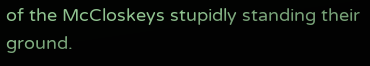of the McCloskeys stupidly standing their ground.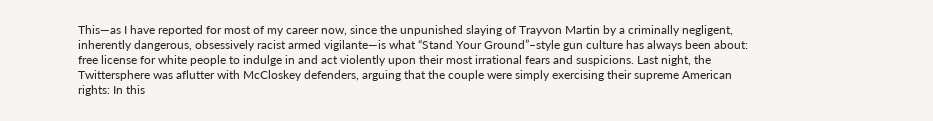This—as I have reported for most of my career now, since the unpunished slaying of Trayvon Martin by a criminally negligent, inherently dangerous, obsessively racist armed vigilante—is what “Stand Your Ground”–style gun culture has always been about: free license for white people to indulge in and act violently upon their most irrational fears and suspicions. Last night, the Twittersphere was aflutter with McCloskey defenders, arguing that the couple were simply exercising their supreme American rights: In this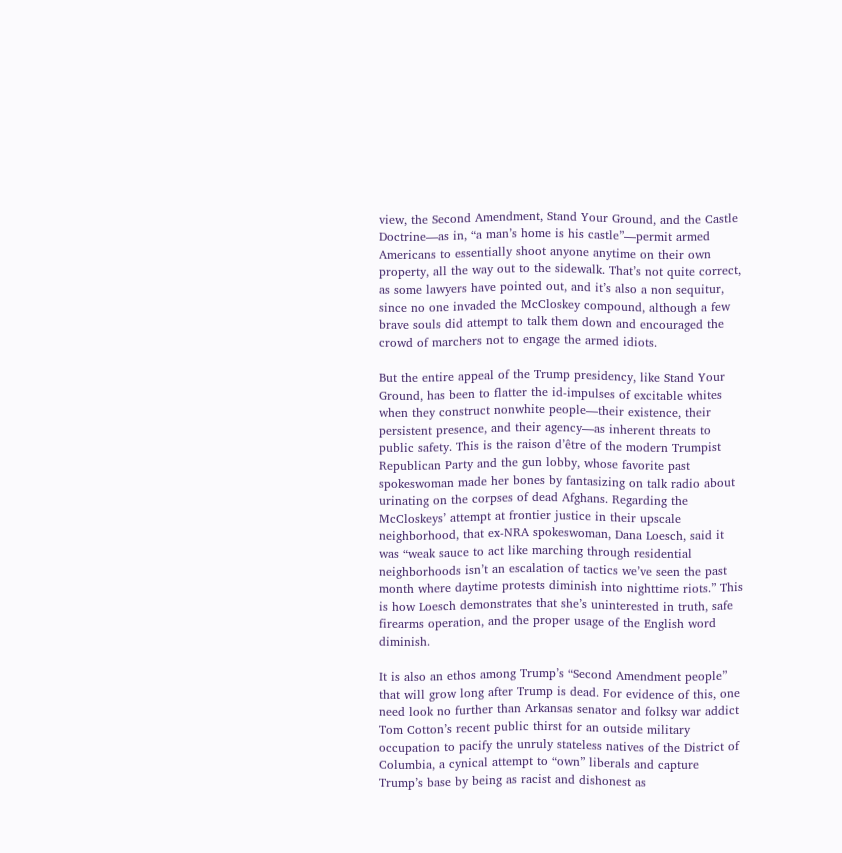view, the Second Amendment, Stand Your Ground, and the Castle Doctrine—as in, “a man’s home is his castle”—permit armed Americans to essentially shoot anyone anytime on their own property, all the way out to the sidewalk. That’s not quite correct, as some lawyers have pointed out, and it’s also a non sequitur, since no one invaded the McCloskey compound, although a few brave souls did attempt to talk them down and encouraged the crowd of marchers not to engage the armed idiots.

But the entire appeal of the Trump presidency, like Stand Your Ground, has been to flatter the id-impulses of excitable whites when they construct nonwhite people—their existence, their persistent presence, and their agency—as inherent threats to public safety. This is the raison d’être of the modern Trumpist Republican Party and the gun lobby, whose favorite past spokeswoman made her bones by fantasizing on talk radio about urinating on the corpses of dead Afghans. Regarding the McCloskeys’ attempt at frontier justice in their upscale neighborhood, that ex-NRA spokeswoman, Dana Loesch, said it was “weak sauce to act like marching through residential neighborhoods isn’t an escalation of tactics we’ve seen the past month where daytime protests diminish into nighttime riots.” This is how Loesch demonstrates that she’s uninterested in truth, safe firearms operation, and the proper usage of the English word diminish.

It is also an ethos among Trump’s “Second Amendment people” that will grow long after Trump is dead. For evidence of this, one need look no further than Arkansas senator and folksy war addict Tom Cotton’s recent public thirst for an outside military occupation to pacify the unruly stateless natives of the District of Columbia, a cynical attempt to “own” liberals and capture Trump’s base by being as racist and dishonest as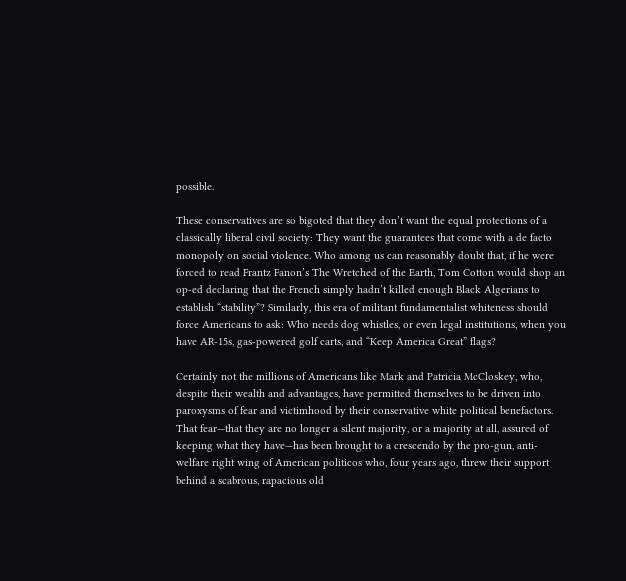possible.

These conservatives are so bigoted that they don’t want the equal protections of a classically liberal civil society: They want the guarantees that come with a de facto monopoly on social violence. Who among us can reasonably doubt that, if he were forced to read Frantz Fanon’s The Wretched of the Earth, Tom Cotton would shop an op-ed declaring that the French simply hadn’t killed enough Black Algerians to establish “stability”? Similarly, this era of militant fundamentalist whiteness should force Americans to ask: Who needs dog whistles, or even legal institutions, when you have AR-15s, gas-powered golf carts, and “Keep America Great” flags?

Certainly not the millions of Americans like Mark and Patricia McCloskey, who, despite their wealth and advantages, have permitted themselves to be driven into paroxysms of fear and victimhood by their conservative white political benefactors. That fear—that they are no longer a silent majority, or a majority at all, assured of keeping what they have—has been brought to a crescendo by the pro-gun, anti-welfare right wing of American politicos who, four years ago, threw their support behind a scabrous, rapacious old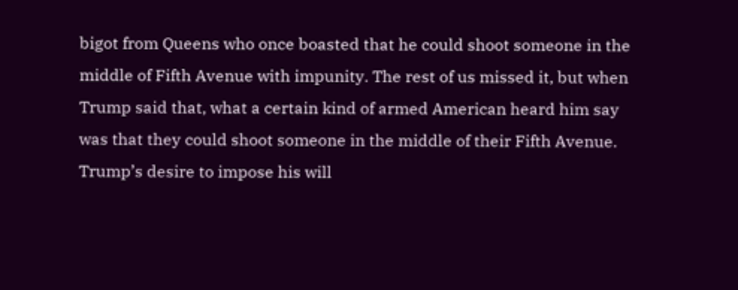bigot from Queens who once boasted that he could shoot someone in the middle of Fifth Avenue with impunity. The rest of us missed it, but when Trump said that, what a certain kind of armed American heard him say was that they could shoot someone in the middle of their Fifth Avenue. Trump’s desire to impose his will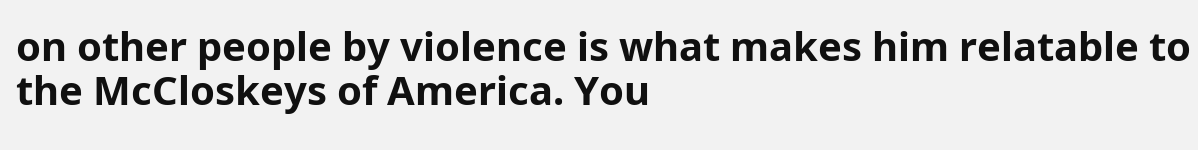on other people by violence is what makes him relatable to the McCloskeys of America. You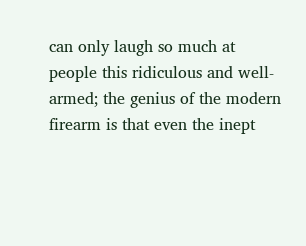can only laugh so much at people this ridiculous and well-armed; the genius of the modern firearm is that even the inept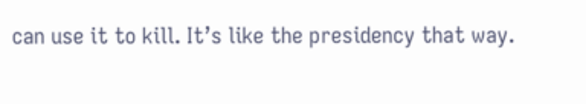can use it to kill. It’s like the presidency that way.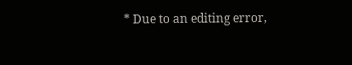* Due to an editing error,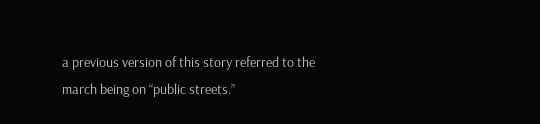a previous version of this story referred to the march being on “public streets.”